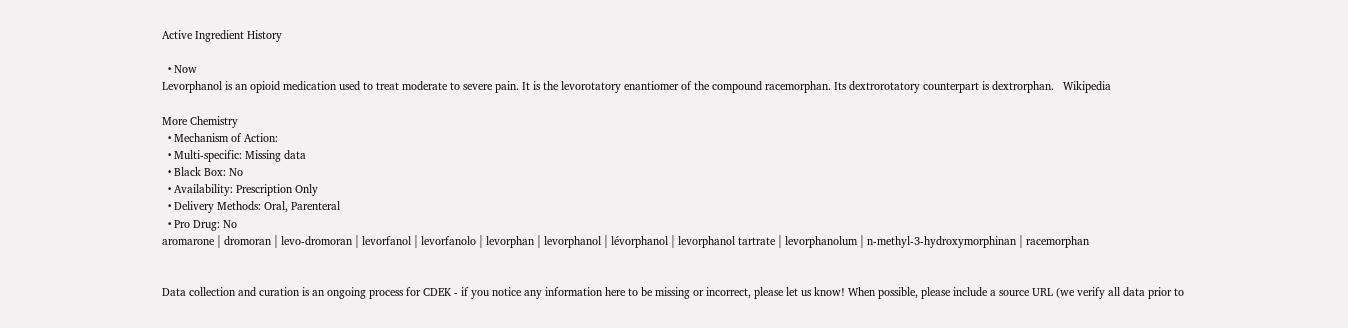Active Ingredient History

  • Now
Levorphanol is an opioid medication used to treat moderate to severe pain. It is the levorotatory enantiomer of the compound racemorphan. Its dextrorotatory counterpart is dextrorphan.   Wikipedia

More Chemistry
  • Mechanism of Action:
  • Multi-specific: Missing data
  • Black Box: No
  • Availability: Prescription Only
  • Delivery Methods: Oral, Parenteral
  • Pro Drug: No
aromarone | dromoran | levo-dromoran | levorfanol | levorfanolo | levorphan | levorphanol | lévorphanol | levorphanol tartrate | levorphanolum | n-methyl-3-hydroxymorphinan | racemorphan


Data collection and curation is an ongoing process for CDEK - if you notice any information here to be missing or incorrect, please let us know! When possible, please include a source URL (we verify all data prior to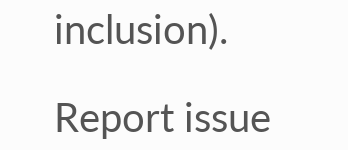inclusion).

Report issue